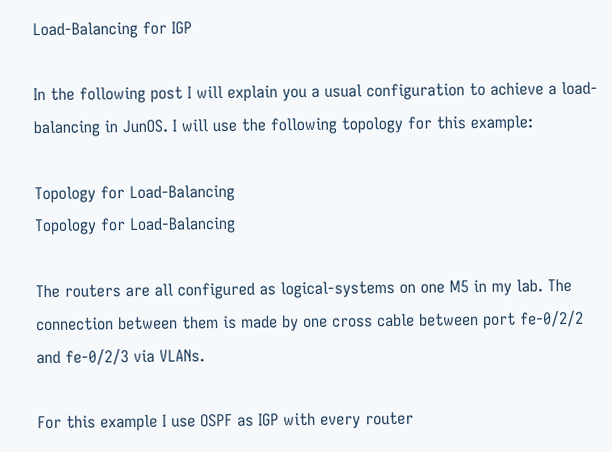Load-Balancing for IGP

In the following post I will explain you a usual configuration to achieve a load-balancing in JunOS. I will use the following topology for this example:

Topology for Load-Balancing
Topology for Load-Balancing

The routers are all configured as logical-systems on one M5 in my lab. The connection between them is made by one cross cable between port fe-0/2/2 and fe-0/2/3 via VLANs.

For this example I use OSPF as IGP with every router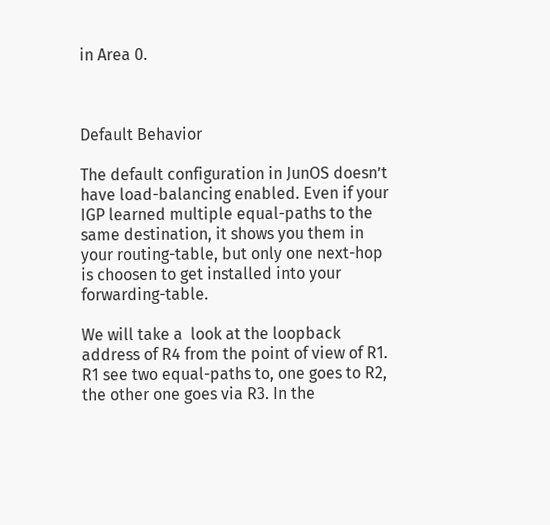in Area 0.



Default Behavior

The default configuration in JunOS doesn’t have load-balancing enabled. Even if your IGP learned multiple equal-paths to the same destination, it shows you them in your routing-table, but only one next-hop is choosen to get installed into your forwarding-table.

We will take a  look at the loopback address of R4 from the point of view of R1. R1 see two equal-paths to, one goes to R2, the other one goes via R3. In the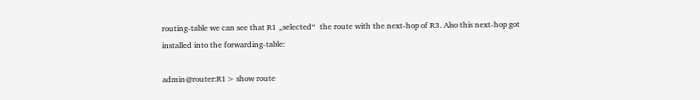routing-table we can see that R1 „selected“  the route with the next-hop of R3. Also this next-hop got installed into the forwarding-table:

admin@router:R1> show route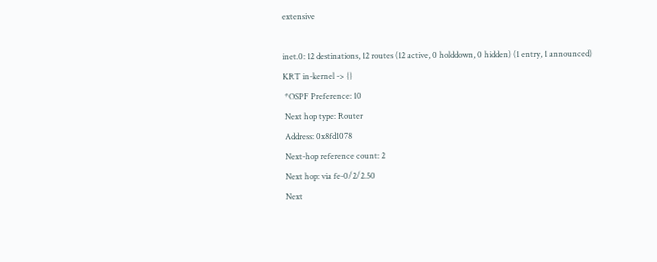extensive

inet.0: 12 destinations, 12 routes (12 active, 0 holddown, 0 hidden) (1 entry, 1 announced)
KRT in-kernel -> {}
 *OSPF Preference: 10
 Next hop type: Router
 Address: 0x8fd1078
 Next-hop reference count: 2
 Next hop: via fe-0/2/2.50
 Next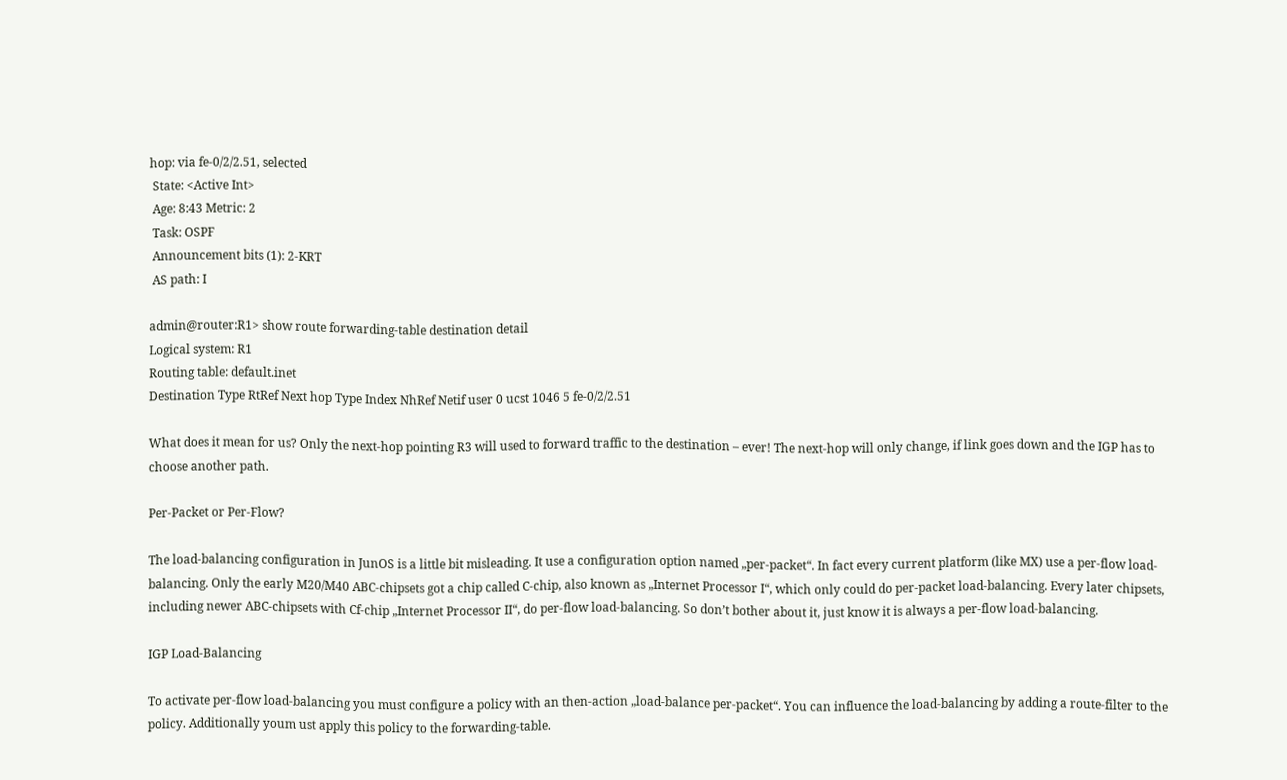hop: via fe-0/2/2.51, selected
 State: <Active Int>
 Age: 8:43 Metric: 2
 Task: OSPF
 Announcement bits (1): 2-KRT
 AS path: I

admin@router:R1> show route forwarding-table destination detail
Logical system: R1
Routing table: default.inet
Destination Type RtRef Next hop Type Index NhRef Netif user 0 ucst 1046 5 fe-0/2/2.51

What does it mean for us? Only the next-hop pointing R3 will used to forward traffic to the destination – ever! The next-hop will only change, if link goes down and the IGP has to choose another path.

Per-Packet or Per-Flow?

The load-balancing configuration in JunOS is a little bit misleading. It use a configuration option named „per-packet“. In fact every current platform (like MX) use a per-flow load-balancing. Only the early M20/M40 ABC-chipsets got a chip called C-chip, also known as „Internet Processor I“, which only could do per-packet load-balancing. Every later chipsets, including newer ABC-chipsets with Cf-chip „Internet Processor II“, do per-flow load-balancing. So don’t bother about it, just know it is always a per-flow load-balancing.

IGP Load-Balancing

To activate per-flow load-balancing you must configure a policy with an then-action „load-balance per-packet“. You can influence the load-balancing by adding a route-filter to the policy. Additionally youm ust apply this policy to the forwarding-table.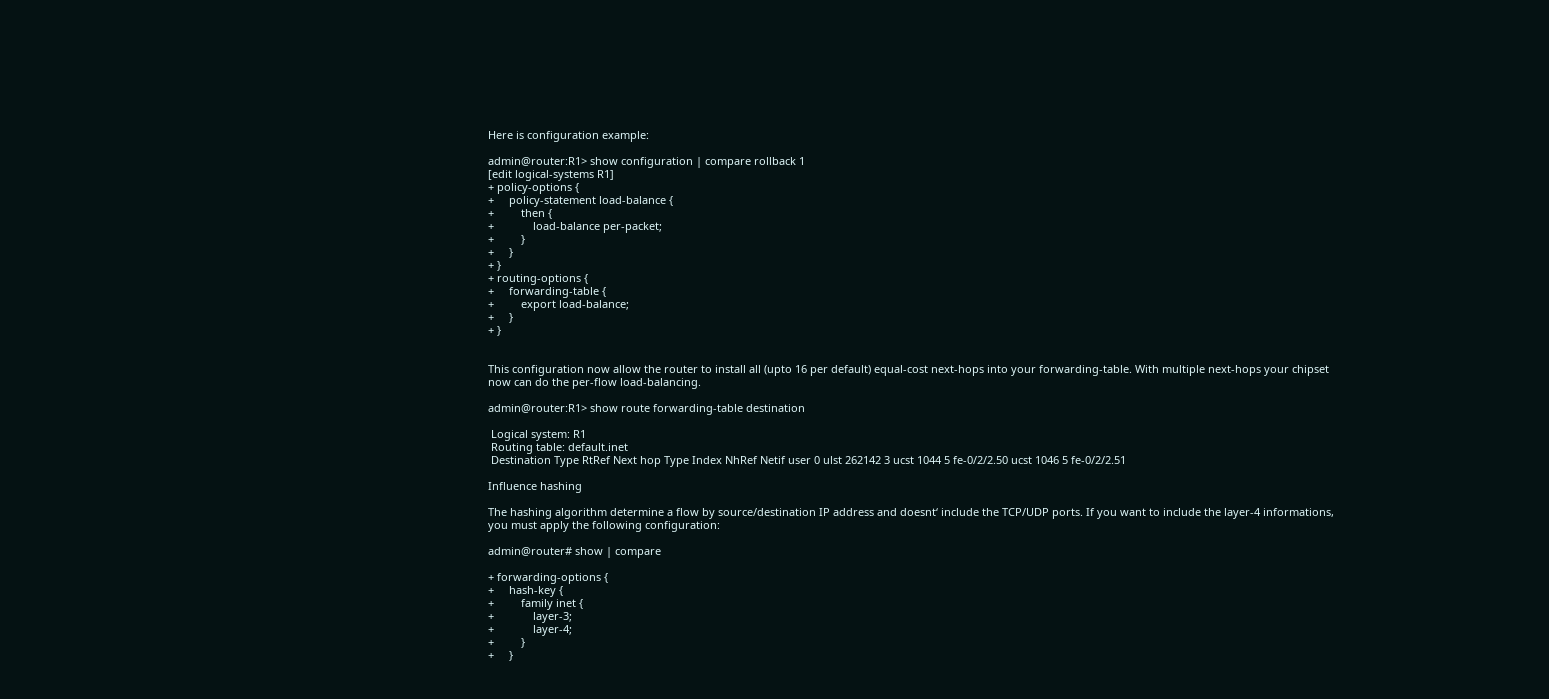Here is configuration example:

admin@router:R1> show configuration | compare rollback 1
[edit logical-systems R1]
+ policy-options {
+     policy-statement load-balance {
+         then {
+             load-balance per-packet;
+         }
+     }
+ }
+ routing-options {
+     forwarding-table {
+         export load-balance;
+     }
+ }


This configuration now allow the router to install all (upto 16 per default) equal-cost next-hops into your forwarding-table. With multiple next-hops your chipset now can do the per-flow load-balancing.

admin@router:R1> show route forwarding-table destination

 Logical system: R1
 Routing table: default.inet
 Destination Type RtRef Next hop Type Index NhRef Netif user 0 ulst 262142 3 ucst 1044 5 fe-0/2/2.50 ucst 1046 5 fe-0/2/2.51

Influence hashing

The hashing algorithm determine a flow by source/destination IP address and doesnt‘ include the TCP/UDP ports. If you want to include the layer-4 informations, you must apply the following configuration:

admin@router# show | compare

+ forwarding-options {
+     hash-key {
+         family inet {
+             layer-3;
+             layer-4;
+         }
+     }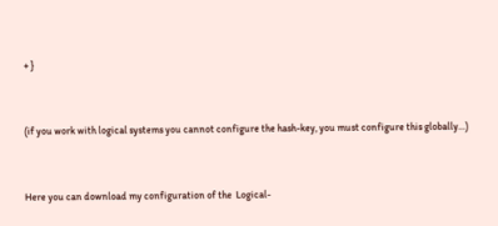+ }


(if you work with logical systems you cannot configure the hash-key, you must configure this globally…)


Here you can download my configuration of the  Logical-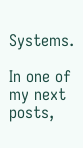Systems.

In one of my next posts,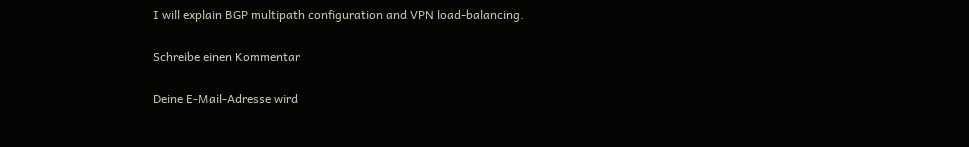I will explain BGP multipath configuration and VPN load-balancing.

Schreibe einen Kommentar

Deine E-Mail-Adresse wird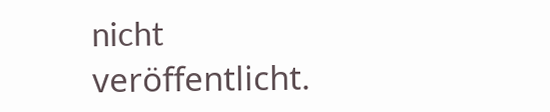nicht veröffentlicht.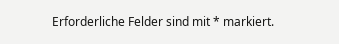Erforderliche Felder sind mit * markiert.